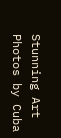Stunning Art Photos by Cuba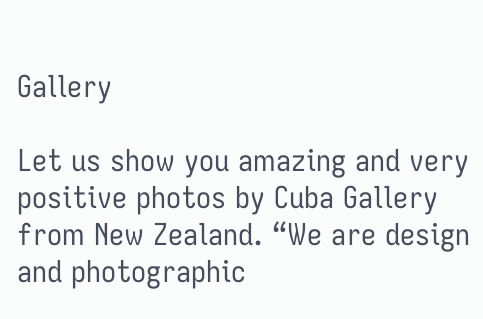Gallery

Let us show you amazing and very positive photos by Cuba Gallery from New Zealand. “We are design and photographic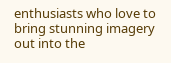enthusiasts who love to bring stunning imagery out into the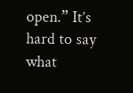open.” It’s hard to say what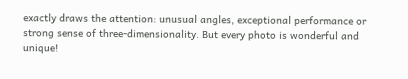exactly draws the attention: unusual angles, exceptional performance or strong sense of three-dimensionality. But every photo is wonderful and unique!